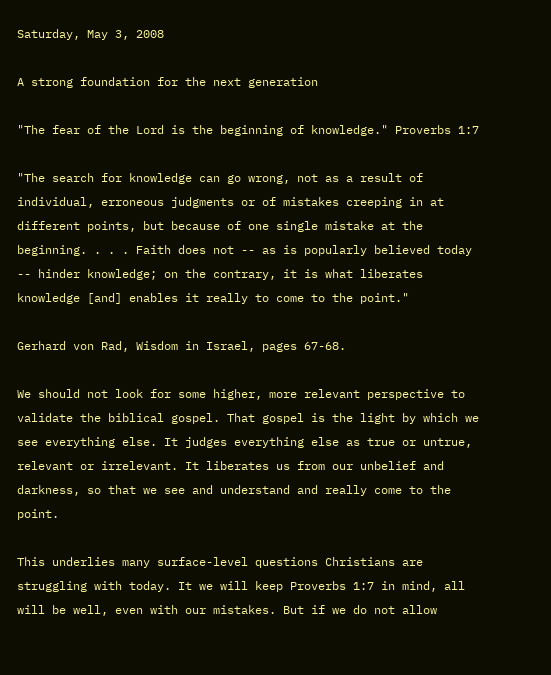Saturday, May 3, 2008

A strong foundation for the next generation

"The fear of the Lord is the beginning of knowledge." Proverbs 1:7

"The search for knowledge can go wrong, not as a result of individual, erroneous judgments or of mistakes creeping in at different points, but because of one single mistake at the beginning. . . . Faith does not -- as is popularly believed today -- hinder knowledge; on the contrary, it is what liberates knowledge [and] enables it really to come to the point."

Gerhard von Rad, Wisdom in Israel, pages 67-68.

We should not look for some higher, more relevant perspective to validate the biblical gospel. That gospel is the light by which we see everything else. It judges everything else as true or untrue, relevant or irrelevant. It liberates us from our unbelief and darkness, so that we see and understand and really come to the point.

This underlies many surface-level questions Christians are struggling with today. It we will keep Proverbs 1:7 in mind, all will be well, even with our mistakes. But if we do not allow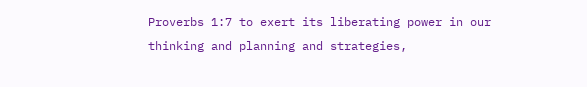Proverbs 1:7 to exert its liberating power in our thinking and planning and strategies,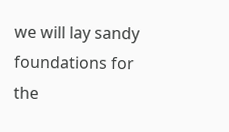we will lay sandy foundations for the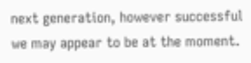next generation, however successful we may appear to be at the moment.